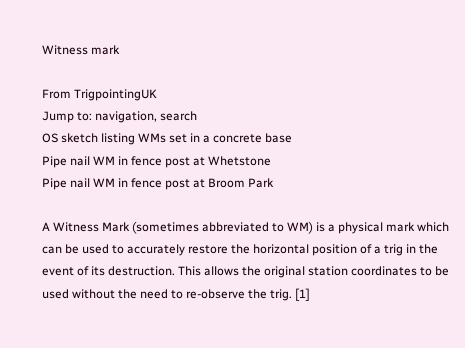Witness mark

From TrigpointingUK
Jump to: navigation, search
OS sketch listing WMs set in a concrete base
Pipe nail WM in fence post at Whetstone
Pipe nail WM in fence post at Broom Park

A Witness Mark (sometimes abbreviated to WM) is a physical mark which can be used to accurately restore the horizontal position of a trig in the event of its destruction. This allows the original station coordinates to be used without the need to re-observe the trig. [1]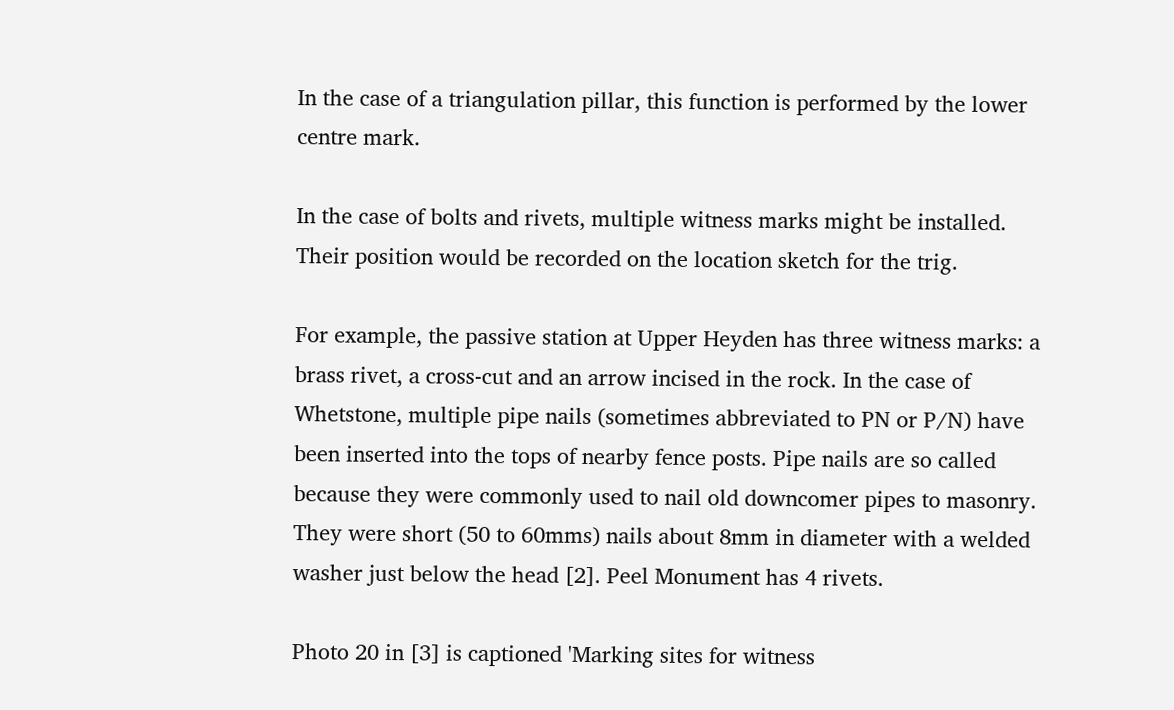In the case of a triangulation pillar, this function is performed by the lower centre mark.

In the case of bolts and rivets, multiple witness marks might be installed. Their position would be recorded on the location sketch for the trig.

For example, the passive station at Upper Heyden has three witness marks: a brass rivet, a cross-cut and an arrow incised in the rock. In the case of Whetstone, multiple pipe nails (sometimes abbreviated to PN or P/N) have been inserted into the tops of nearby fence posts. Pipe nails are so called because they were commonly used to nail old downcomer pipes to masonry. They were short (50 to 60mms) nails about 8mm in diameter with a welded washer just below the head [2]. Peel Monument has 4 rivets.

Photo 20 in [3] is captioned 'Marking sites for witness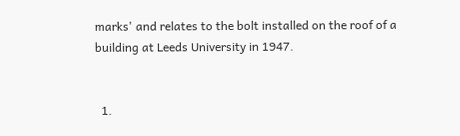marks' and relates to the bolt installed on the roof of a building at Leeds University in 1947.


  1.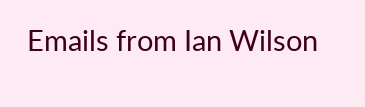Emails from Ian Wilson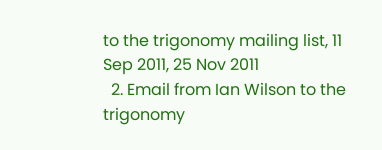to the trigonomy mailing list, 11 Sep 2011, 25 Nov 2011
  2. Email from Ian Wilson to the trigonomy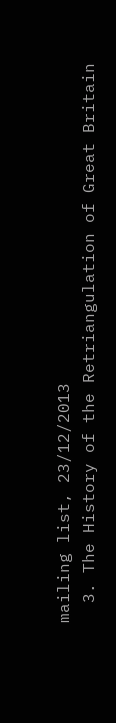mailing list, 23/12/2013
  3. The History of the Retriangulation of Great Britain